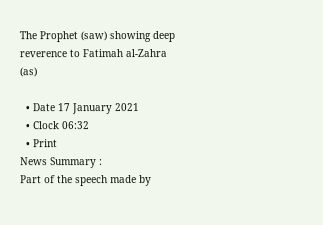The Prophet (saw) showing deep reverence to Fatimah al-Zahra (as)

  • Date 17 January 2021
  • Clock 06:32
  • Print
News Summary :
Part of the speech made by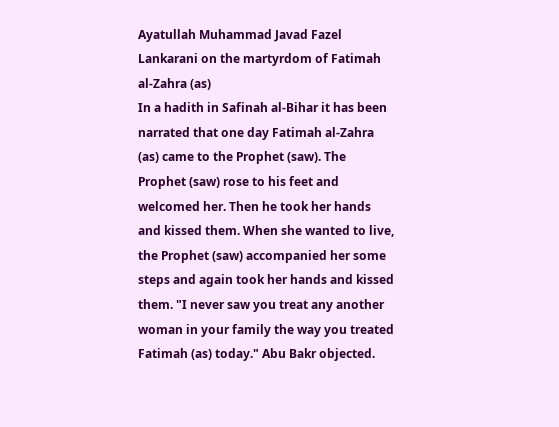Ayatullah Muhammad Javad Fazel Lankarani on the martyrdom of Fatimah al-Zahra (as)
In a hadith in Safinah al-Bihar it has been narrated that one day Fatimah al-Zahra (as) came to the Prophet (saw). The Prophet (saw) rose to his feet and welcomed her. Then he took her hands and kissed them. When she wanted to live, the Prophet (saw) accompanied her some steps and again took her hands and kissed them. "I never saw you treat any another woman in your family the way you treated Fatimah (as) today." Abu Bakr objected.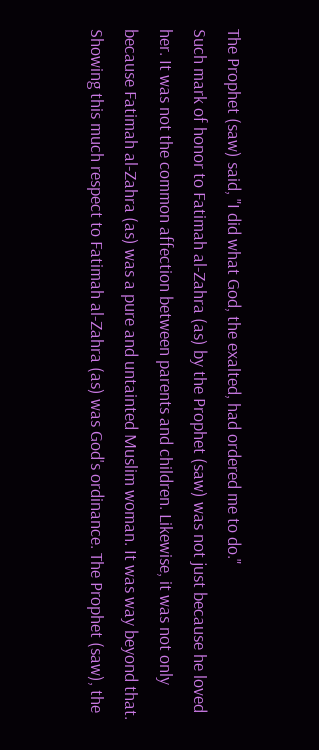The Prophet (saw) said, "I did what God, the exalted, had ordered me to do."
Such mark of honor to Fatimah al-Zahra (as) by the Prophet (saw) was not just because he loved her. It was not the common affection between parents and children. Likewise, it was not only because Fatimah al-Zahra (as) was a pure and untainted Muslim woman. It was way beyond that. Showing this much respect to Fatimah al-Zahra (as) was God's ordinance. The Prophet (saw), the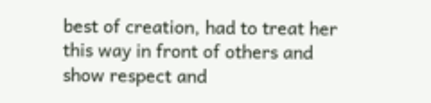best of creation, had to treat her this way in front of others and show respect and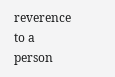reverence to a person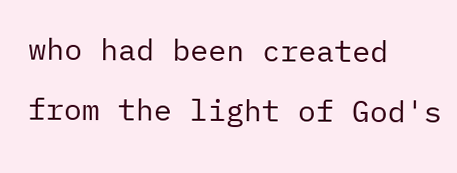who had been created from the light of God's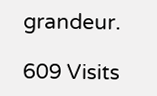grandeur.

609 Visits